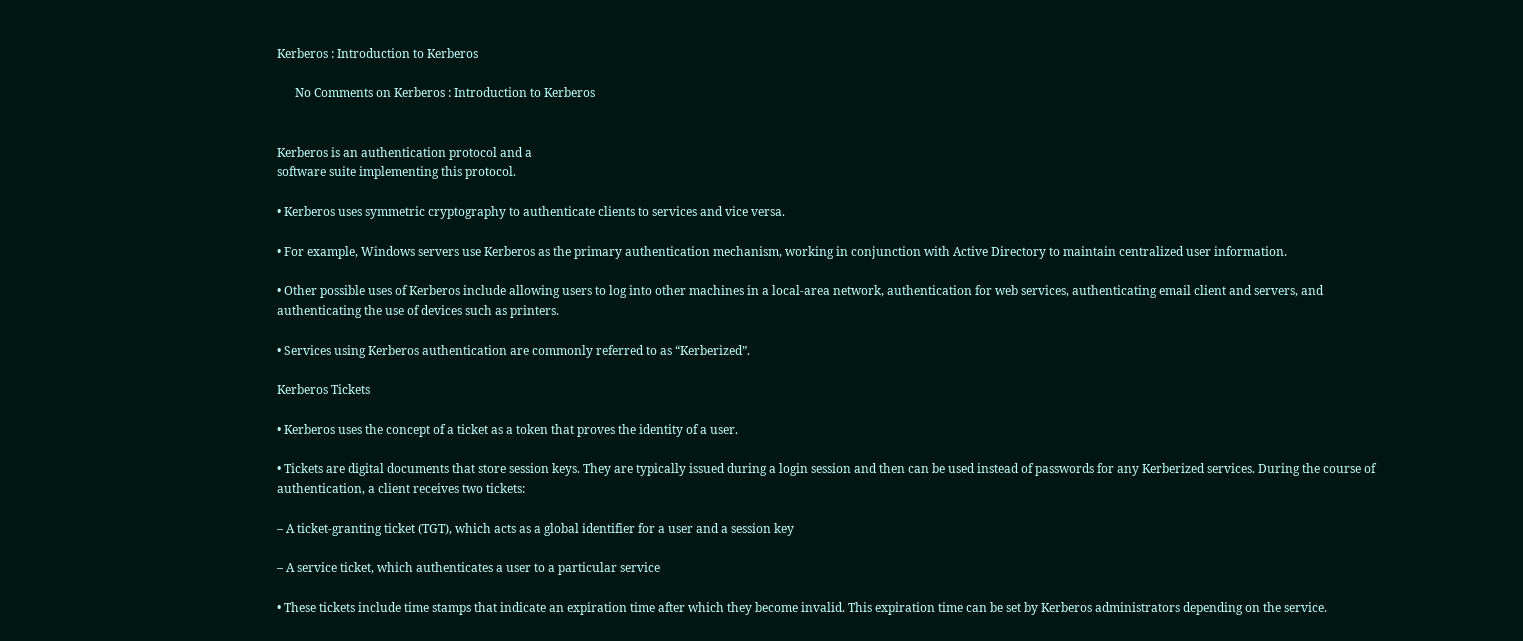Kerberos : Introduction to Kerberos

      No Comments on Kerberos : Introduction to Kerberos


Kerberos is an authentication protocol and a
software suite implementing this protocol.

• Kerberos uses symmetric cryptography to authenticate clients to services and vice versa.

• For example, Windows servers use Kerberos as the primary authentication mechanism, working in conjunction with Active Directory to maintain centralized user information.

• Other possible uses of Kerberos include allowing users to log into other machines in a local-area network, authentication for web services, authenticating email client and servers, and authenticating the use of devices such as printers.

• Services using Kerberos authentication are commonly referred to as “Kerberized”.

Kerberos Tickets

• Kerberos uses the concept of a ticket as a token that proves the identity of a user.

• Tickets are digital documents that store session keys. They are typically issued during a login session and then can be used instead of passwords for any Kerberized services. During the course of authentication, a client receives two tickets:

– A ticket-granting ticket (TGT), which acts as a global identifier for a user and a session key

– A service ticket, which authenticates a user to a particular service

• These tickets include time stamps that indicate an expiration time after which they become invalid. This expiration time can be set by Kerberos administrators depending on the service.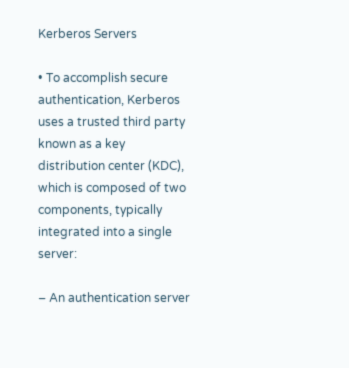Kerberos Servers

• To accomplish secure authentication, Kerberos uses a trusted third party known as a key distribution center (KDC), which is composed of two components, typically integrated into a single server:

– An authentication server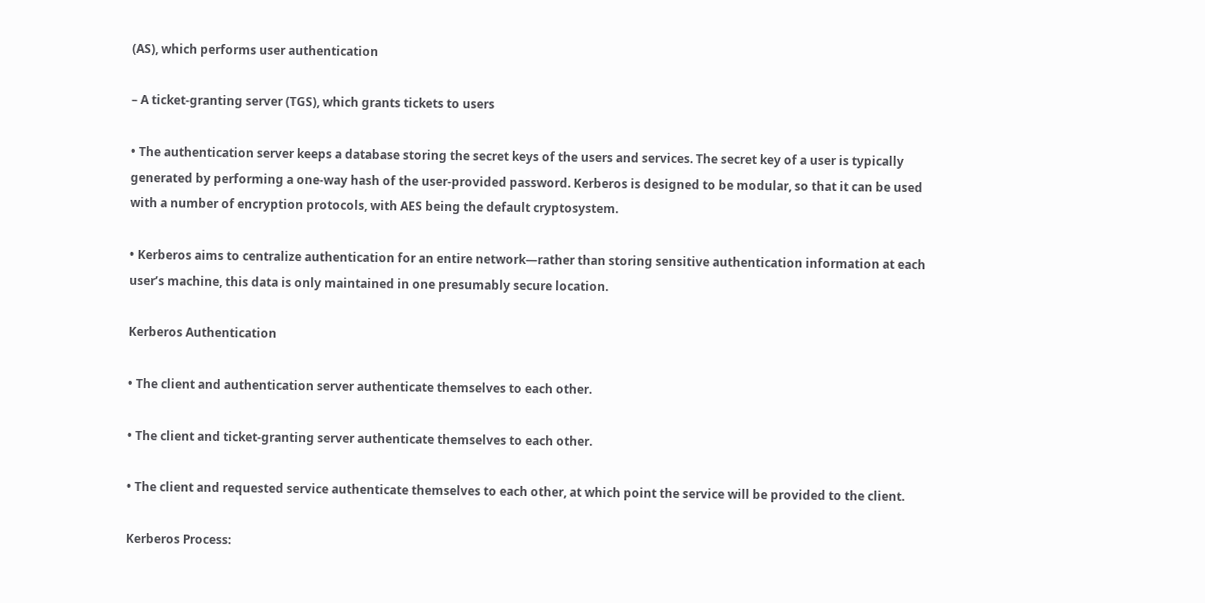(AS), which performs user authentication

– A ticket-granting server (TGS), which grants tickets to users

• The authentication server keeps a database storing the secret keys of the users and services. The secret key of a user is typically generated by performing a one-way hash of the user-provided password. Kerberos is designed to be modular, so that it can be used with a number of encryption protocols, with AES being the default cryptosystem.

• Kerberos aims to centralize authentication for an entire network—rather than storing sensitive authentication information at each user’s machine, this data is only maintained in one presumably secure location.

Kerberos Authentication

• The client and authentication server authenticate themselves to each other.

• The client and ticket-granting server authenticate themselves to each other.

• The client and requested service authenticate themselves to each other, at which point the service will be provided to the client.

Kerberos Process: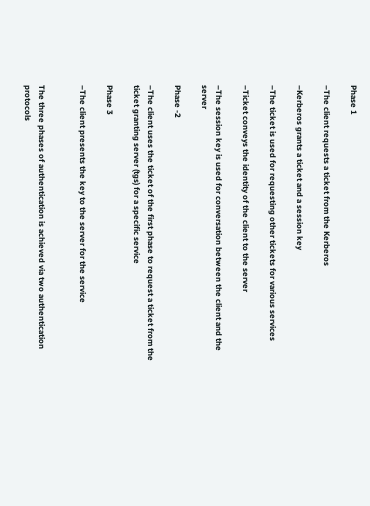Phase 1

–The client requests a ticket from the Kerberos

–Kerberos grants a ticket and a session key

–The ticket is used for requesting other tickets for various services

–Ticket conveys the identity of the client to the server

–The session key is used for conversation between the client and the server

Phase -2

–The client uses the ticket of the first phase to request a ticket from the ticket granting server (tgs) for a specific service

Phase 3

–The client presents the key to the server for the service


The three phases of authentication is achieved via two authentication protocols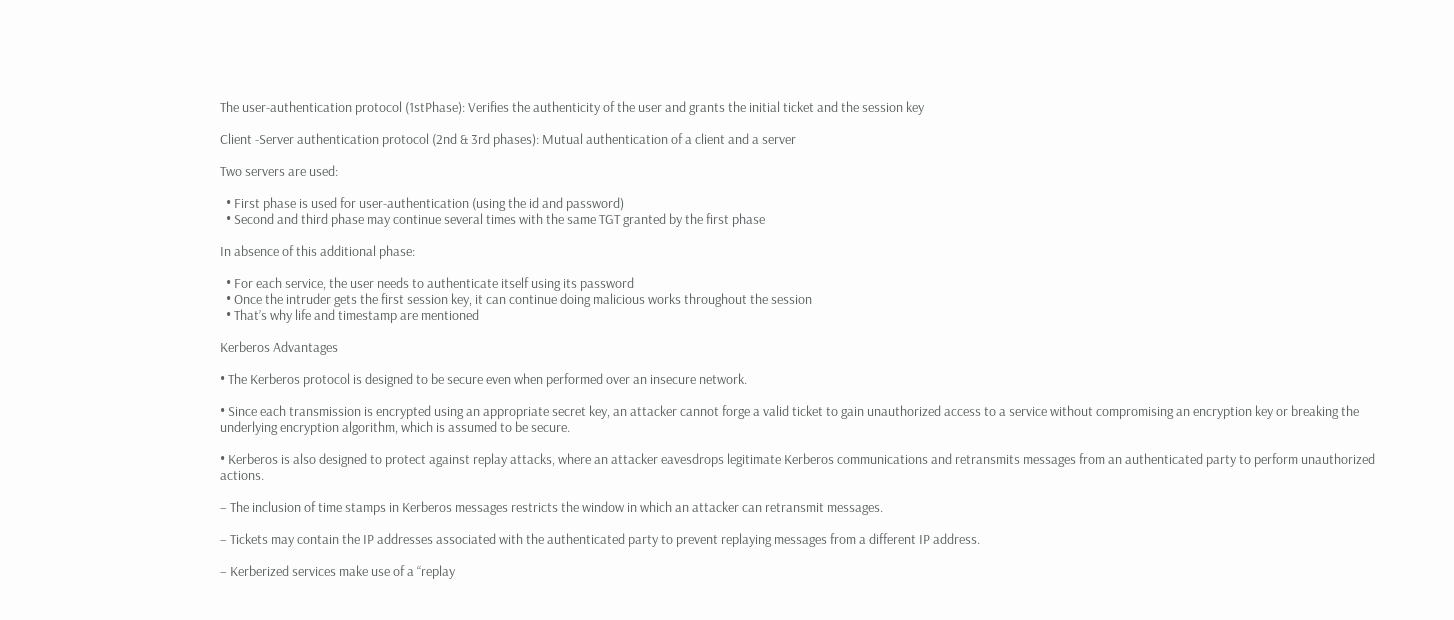The user-authentication protocol (1stPhase): Verifies the authenticity of the user and grants the initial ticket and the session key

Client -Server authentication protocol (2nd & 3rd phases): Mutual authentication of a client and a server

Two servers are used:

  • First phase is used for user-authentication (using the id and password)
  • Second and third phase may continue several times with the same TGT granted by the first phase

In absence of this additional phase:

  • For each service, the user needs to authenticate itself using its password
  • Once the intruder gets the first session key, it can continue doing malicious works throughout the session
  • That’s why life and timestamp are mentioned

Kerberos Advantages

• The Kerberos protocol is designed to be secure even when performed over an insecure network.

• Since each transmission is encrypted using an appropriate secret key, an attacker cannot forge a valid ticket to gain unauthorized access to a service without compromising an encryption key or breaking the underlying encryption algorithm, which is assumed to be secure.

• Kerberos is also designed to protect against replay attacks, where an attacker eavesdrops legitimate Kerberos communications and retransmits messages from an authenticated party to perform unauthorized actions.

– The inclusion of time stamps in Kerberos messages restricts the window in which an attacker can retransmit messages.

– Tickets may contain the IP addresses associated with the authenticated party to prevent replaying messages from a different IP address.

– Kerberized services make use of a “replay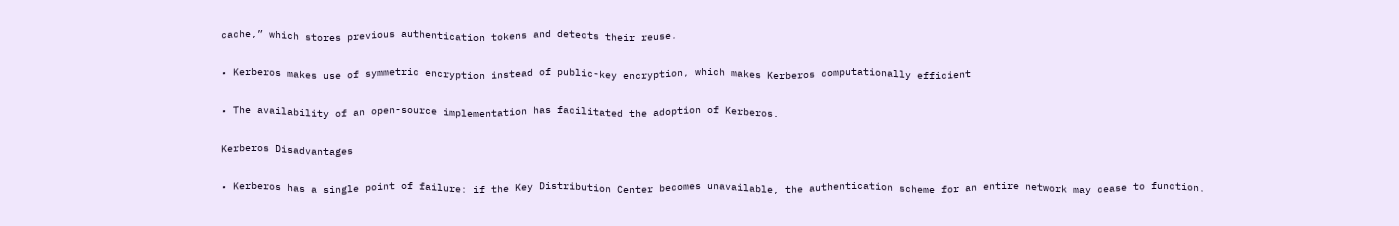cache,” which stores previous authentication tokens and detects their reuse.

• Kerberos makes use of symmetric encryption instead of public-key encryption, which makes Kerberos computationally efficient

• The availability of an open-source implementation has facilitated the adoption of Kerberos.

Kerberos Disadvantages

• Kerberos has a single point of failure: if the Key Distribution Center becomes unavailable, the authentication scheme for an entire network may cease to function.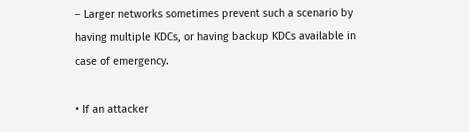– Larger networks sometimes prevent such a scenario by having multiple KDCs, or having backup KDCs available in case of emergency.

• If an attacker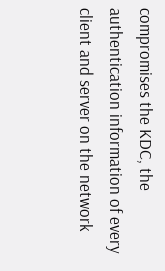compromises the KDC, the authentication information of every client and server on the network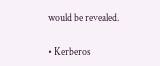would be revealed.

• Kerberos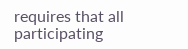requires that all participating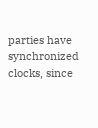parties have synchronized clocks, since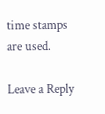time stamps are used.

Leave a Reply